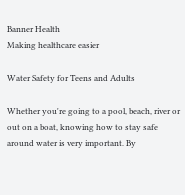Banner Health
Making healthcare easier

Water Safety for Teens and Adults

Whether you're going to a pool, beach, river or out on a boat, knowing how to stay safe around water is very important. By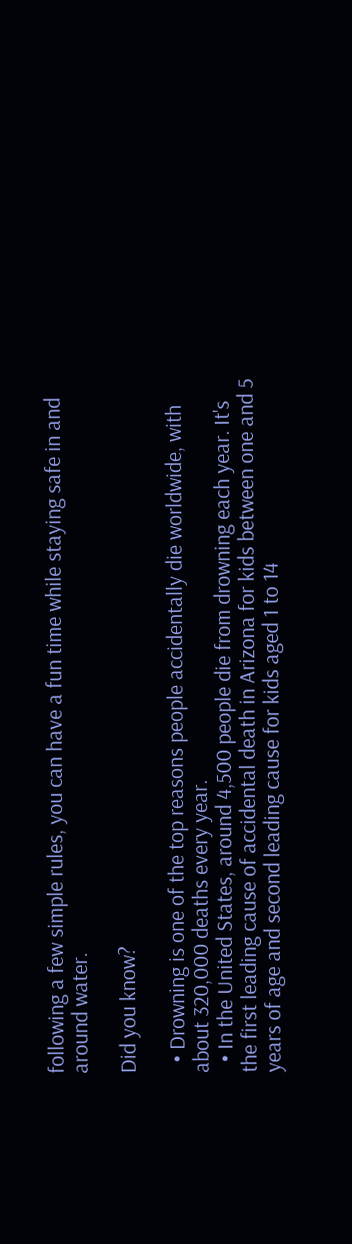following a few simple rules, you can have a fun time while staying safe in and around water.

Did you know?

  • Drowning is one of the top reasons people accidentally die worldwide, with about 320,000 deaths every year.
  • In the United States, around 4,500 people die from drowning each year. It's the first leading cause of accidental death in Arizona for kids between one and 5 years of age and second leading cause for kids aged 1 to 14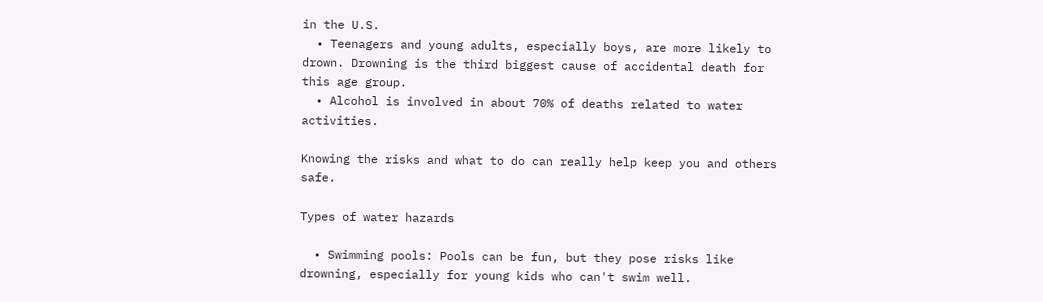in the U.S.
  • Teenagers and young adults, especially boys, are more likely to drown. Drowning is the third biggest cause of accidental death for this age group.
  • Alcohol is involved in about 70% of deaths related to water activities.

Knowing the risks and what to do can really help keep you and others safe.

Types of water hazards

  • Swimming pools: Pools can be fun, but they pose risks like drowning, especially for young kids who can't swim well.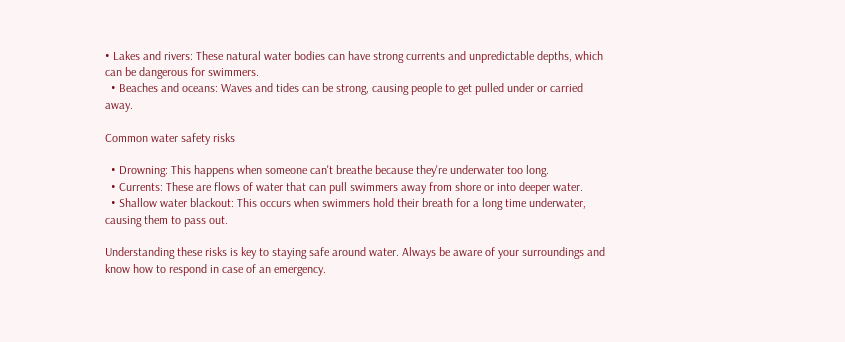• Lakes and rivers: These natural water bodies can have strong currents and unpredictable depths, which can be dangerous for swimmers.
  • Beaches and oceans: Waves and tides can be strong, causing people to get pulled under or carried away.

Common water safety risks

  • Drowning: This happens when someone can't breathe because they're underwater too long.
  • Currents: These are flows of water that can pull swimmers away from shore or into deeper water.
  • Shallow water blackout: This occurs when swimmers hold their breath for a long time underwater, causing them to pass out.

Understanding these risks is key to staying safe around water. Always be aware of your surroundings and know how to respond in case of an emergency.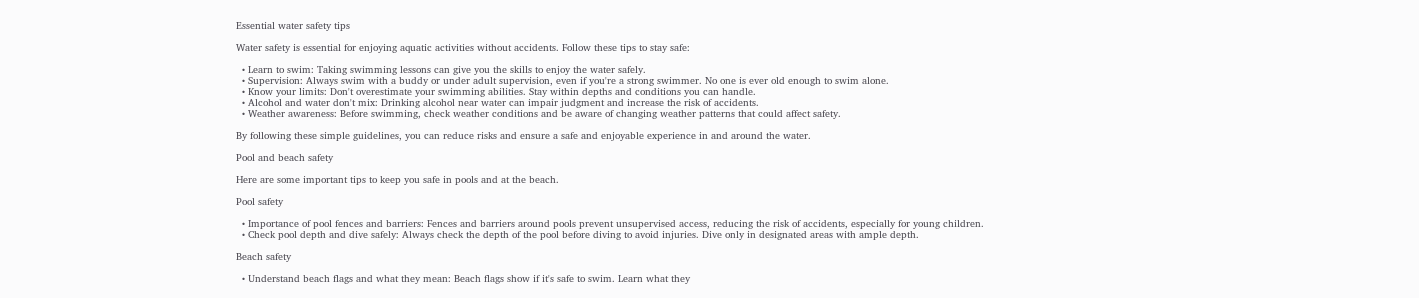Essential water safety tips

Water safety is essential for enjoying aquatic activities without accidents. Follow these tips to stay safe:

  • Learn to swim: Taking swimming lessons can give you the skills to enjoy the water safely.
  • Supervision: Always swim with a buddy or under adult supervision, even if you're a strong swimmer. No one is ever old enough to swim alone.
  • Know your limits: Don't overestimate your swimming abilities. Stay within depths and conditions you can handle.
  • Alcohol and water don't mix: Drinking alcohol near water can impair judgment and increase the risk of accidents.
  • Weather awareness: Before swimming, check weather conditions and be aware of changing weather patterns that could affect safety.

By following these simple guidelines, you can reduce risks and ensure a safe and enjoyable experience in and around the water.

Pool and beach safety

Here are some important tips to keep you safe in pools and at the beach.

Pool safety

  • Importance of pool fences and barriers: Fences and barriers around pools prevent unsupervised access, reducing the risk of accidents, especially for young children.
  • Check pool depth and dive safely: Always check the depth of the pool before diving to avoid injuries. Dive only in designated areas with ample depth.

Beach safety

  • Understand beach flags and what they mean: Beach flags show if it's safe to swim. Learn what they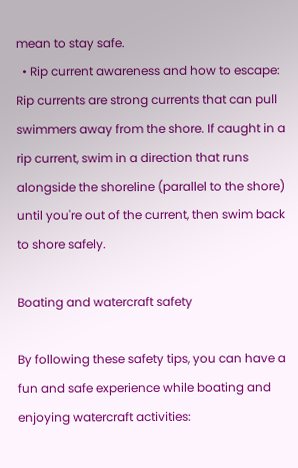mean to stay safe.
  • Rip current awareness and how to escape: Rip currents are strong currents that can pull swimmers away from the shore. If caught in a rip current, swim in a direction that runs alongside the shoreline (parallel to the shore) until you're out of the current, then swim back to shore safely.

Boating and watercraft safety

By following these safety tips, you can have a fun and safe experience while boating and enjoying watercraft activities: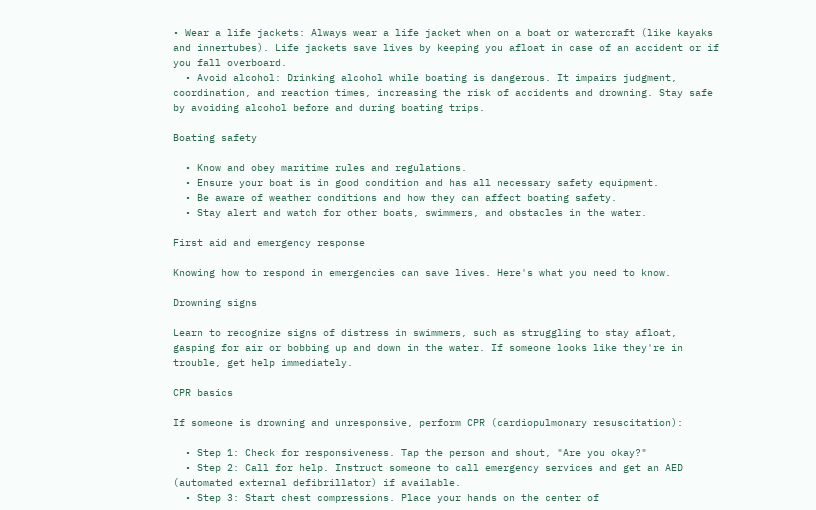• Wear a life jackets: Always wear a life jacket when on a boat or watercraft (like kayaks and innertubes). Life jackets save lives by keeping you afloat in case of an accident or if you fall overboard.
  • Avoid alcohol: Drinking alcohol while boating is dangerous. It impairs judgment, coordination, and reaction times, increasing the risk of accidents and drowning. Stay safe by avoiding alcohol before and during boating trips.

Boating safety

  • Know and obey maritime rules and regulations.
  • Ensure your boat is in good condition and has all necessary safety equipment.
  • Be aware of weather conditions and how they can affect boating safety.
  • Stay alert and watch for other boats, swimmers, and obstacles in the water.

First aid and emergency response

Knowing how to respond in emergencies can save lives. Here's what you need to know.

Drowning signs

Learn to recognize signs of distress in swimmers, such as struggling to stay afloat, gasping for air or bobbing up and down in the water. If someone looks like they're in trouble, get help immediately.

CPR basics

If someone is drowning and unresponsive, perform CPR (cardiopulmonary resuscitation):

  • Step 1: Check for responsiveness. Tap the person and shout, "Are you okay?"
  • Step 2: Call for help. Instruct someone to call emergency services and get an AED (automated external defibrillator) if available.
  • Step 3: Start chest compressions. Place your hands on the center of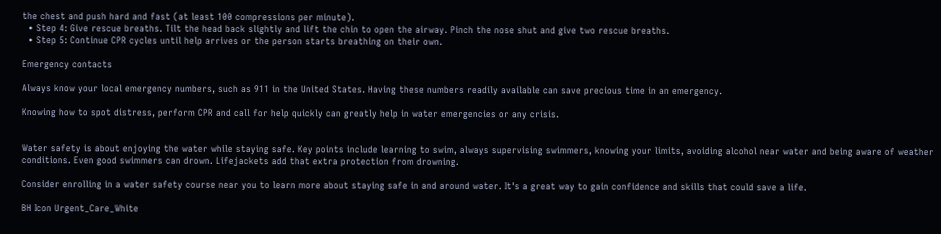the chest and push hard and fast (at least 100 compressions per minute).
  • Step 4: Give rescue breaths. Tilt the head back slightly and lift the chin to open the airway. Pinch the nose shut and give two rescue breaths.
  • Step 5: Continue CPR cycles until help arrives or the person starts breathing on their own.

Emergency contacts

Always know your local emergency numbers, such as 911 in the United States. Having these numbers readily available can save precious time in an emergency.

Knowing how to spot distress, perform CPR and call for help quickly can greatly help in water emergencies or any crisis.


Water safety is about enjoying the water while staying safe. Key points include learning to swim, always supervising swimmers, knowing your limits, avoiding alcohol near water and being aware of weather conditions. Even good swimmers can drown. Lifejackets add that extra protection from drowning.

Consider enrolling in a water safety course near you to learn more about staying safe in and around water. It's a great way to gain confidence and skills that could save a life.

BH Icon Urgent_Care_White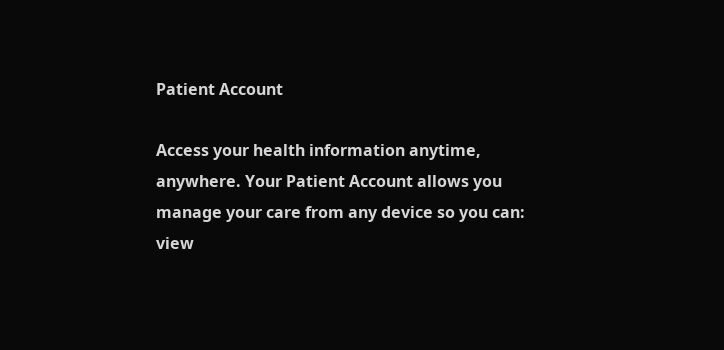Patient Account

Access your health information anytime, anywhere. Your Patient Account allows you manage your care from any device so you can: view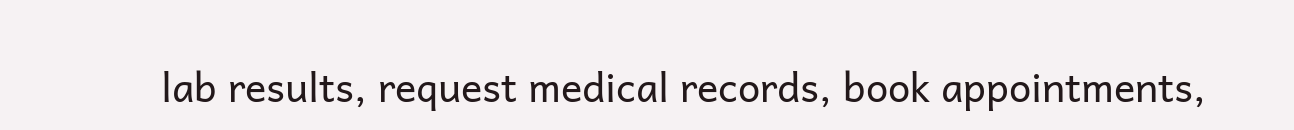lab results, request medical records, book appointments,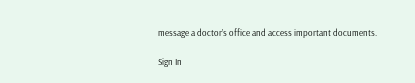message a doctor’s office and access important documents.

Sign In